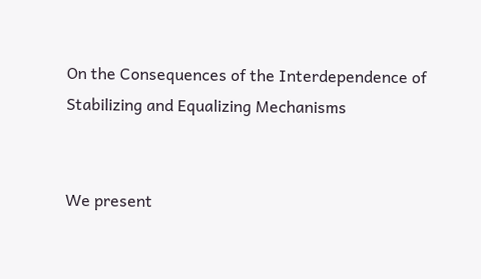On the Consequences of the Interdependence of Stabilizing and Equalizing Mechanisms


We present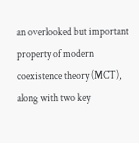an overlooked but important property of modern coexistence theory (MCT), along with two key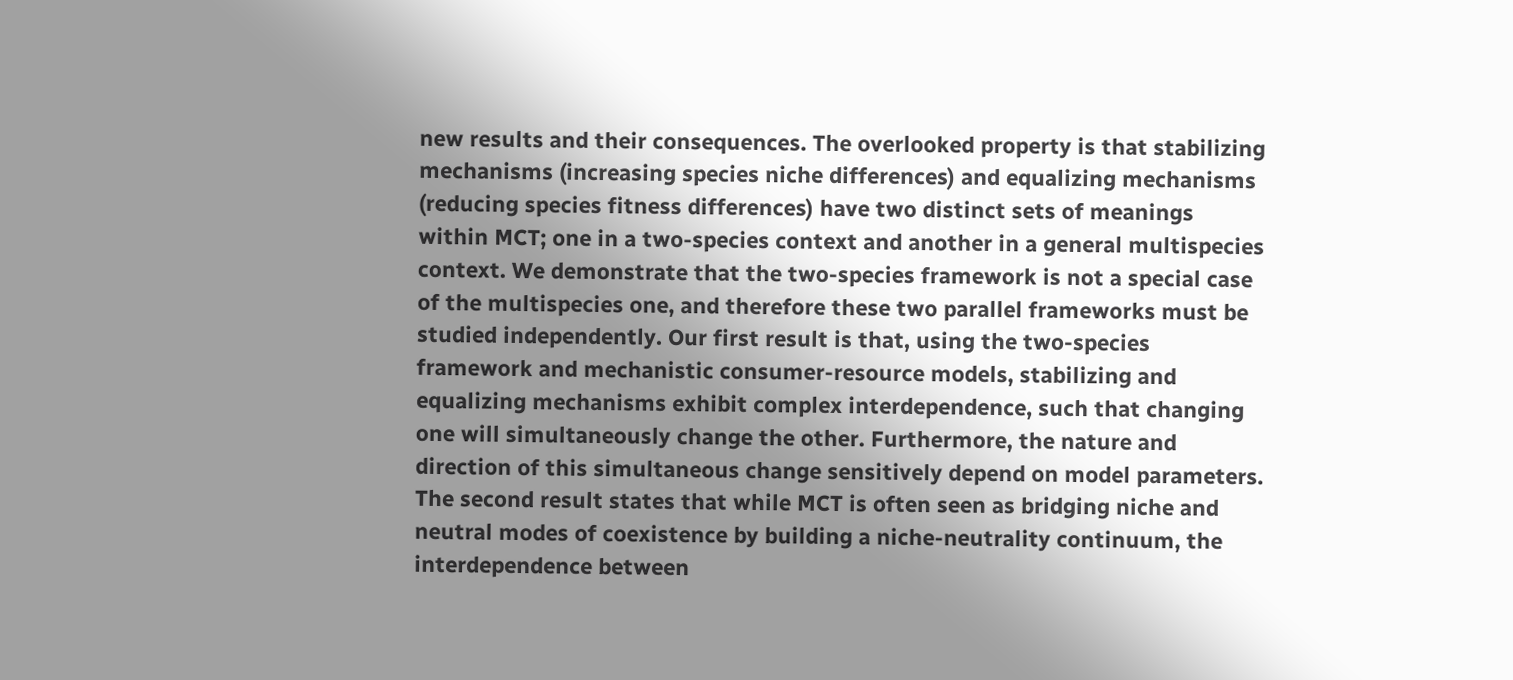new results and their consequences. The overlooked property is that stabilizing mechanisms (increasing species niche differences) and equalizing mechanisms (reducing species fitness differences) have two distinct sets of meanings within MCT; one in a two-species context and another in a general multispecies context. We demonstrate that the two-species framework is not a special case of the multispecies one, and therefore these two parallel frameworks must be studied independently. Our first result is that, using the two-species framework and mechanistic consumer-resource models, stabilizing and equalizing mechanisms exhibit complex interdependence, such that changing one will simultaneously change the other. Furthermore, the nature and direction of this simultaneous change sensitively depend on model parameters. The second result states that while MCT is often seen as bridging niche and neutral modes of coexistence by building a niche-neutrality continuum, the interdependence between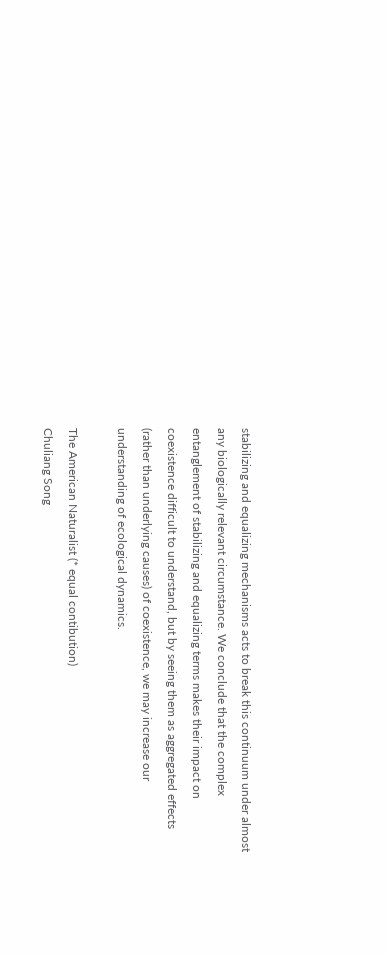stabilizing and equalizing mechanisms acts to break this continuum under almost any biologically relevant circumstance. We conclude that the complex entanglement of stabilizing and equalizing terms makes their impact on coexistence difficult to understand, but by seeing them as aggregated effects (rather than underlying causes) of coexistence, we may increase our understanding of ecological dynamics.

The American Naturalist (* equal contibution)
Chuliang Song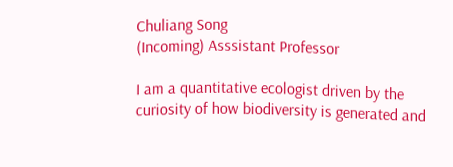Chuliang Song
(Incoming) Asssistant Professor

I am a quantitative ecologist driven by the curiosity of how biodiversity is generated and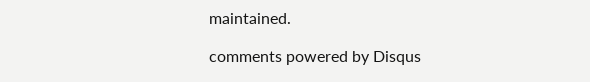maintained.

comments powered by Disqus